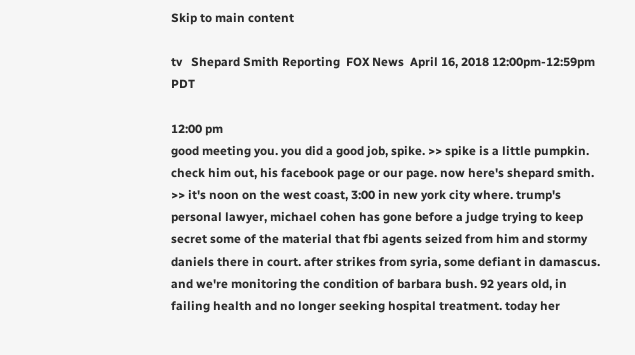Skip to main content

tv   Shepard Smith Reporting  FOX News  April 16, 2018 12:00pm-12:59pm PDT

12:00 pm
good meeting you. you did a good job, spike. >> spike is a little pumpkin. check him out, his facebook page or our page. now here's shepard smith. >> it's noon on the west coast, 3:00 in new york city where. trump's personal lawyer, michael cohen has gone before a judge trying to keep secret some of the material that fbi agents seized from him and stormy daniels there in court. after strikes from syria, some defiant in damascus. and we're monitoring the condition of barbara bush. 92 years old, in failing health and no longer seeking hospital treatment. today her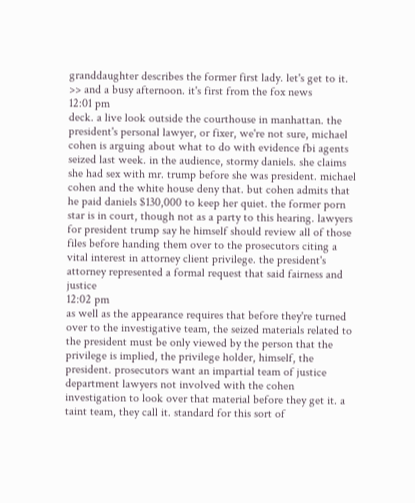granddaughter describes the former first lady. let's get to it. >> and a busy afternoon. it's first from the fox news
12:01 pm
deck. a live look outside the courthouse in manhattan. the president's personal lawyer, or fixer, we're not sure, michael cohen is arguing about what to do with evidence fbi agents seized last week. in the audience, stormy daniels. she claims she had sex with mr. trump before she was president. michael cohen and the white house deny that. but cohen admits that he paid daniels $130,000 to keep her quiet. the former porn star is in court, though not as a party to this hearing. lawyers for president trump say he himself should review all of those files before handing them over to the prosecutors citing a vital interest in attorney client privilege. the president's attorney represented a formal request that said fairness and justice
12:02 pm
as well as the appearance requires that before they're turned over to the investigative team, the seized materials related to the president must be only viewed by the person that the privilege is implied, the privilege holder, himself, the president. prosecutors want an impartial team of justice department lawyers not involved with the cohen investigation to look over that material before they get it. a taint team, they call it. standard for this sort of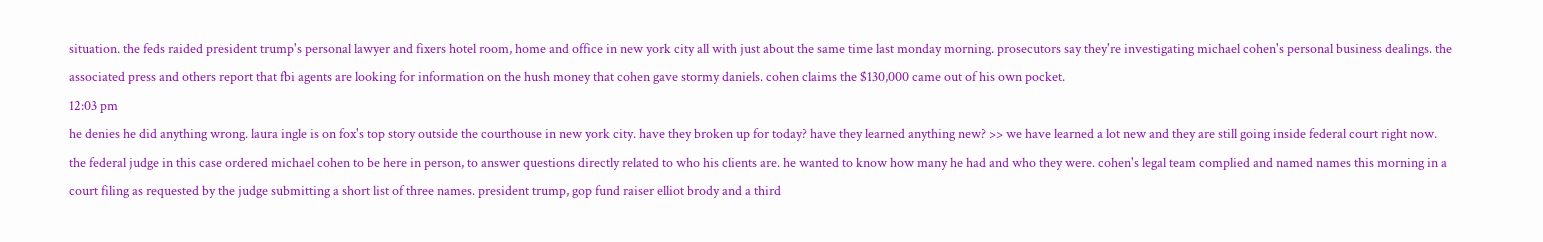situation. the feds raided president trump's personal lawyer and fixers hotel room, home and office in new york city all with just about the same time last monday morning. prosecutors say they're investigating michael cohen's personal business dealings. the associated press and others report that fbi agents are looking for information on the hush money that cohen gave stormy daniels. cohen claims the $130,000 came out of his own pocket.
12:03 pm
he denies he did anything wrong. laura ingle is on fox's top story outside the courthouse in new york city. have they broken up for today? have they learned anything new? >> we have learned a lot new and they are still going inside federal court right now. the federal judge in this case ordered michael cohen to be here in person, to answer questions directly related to who his clients are. he wanted to know how many he had and who they were. cohen's legal team complied and named names this morning in a court filing as requested by the judge submitting a short list of three names. president trump, gop fund raiser elliot brody and a third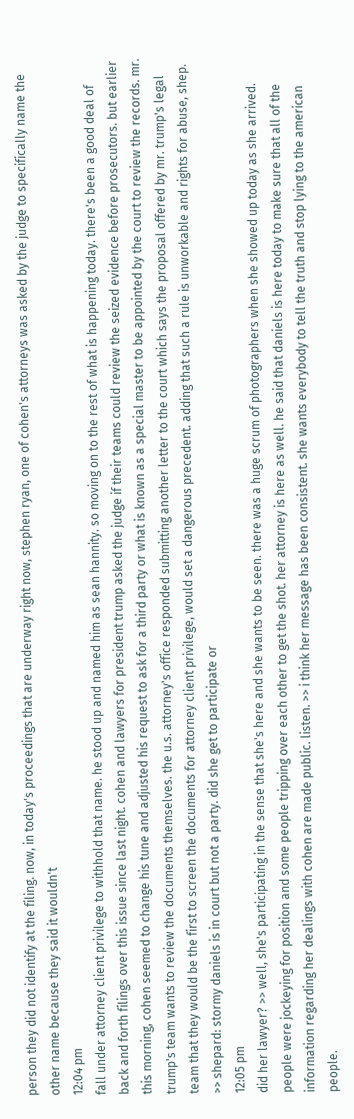person they did not identify at the filing. now, in today's proceedings that are underway right now, stephen ryan, one of cohen's attorneys was asked by the judge to specifically name the other name because they said it wouldn't
12:04 pm
fall under attorney client privilege to withhold that name. he stood up and named him as sean hannity. so moving on to the rest of what is happening today. there's been a good deal of back and forth filings over this issue since last night. cohen and lawyers for president trump asked the judge if their teams could review the seized evidence before prosecutors. but earlier this morning, cohen seemed to change his tune and adjusted his request to ask for a third party or what is known as a special master to be appointed by the court to review the records. mr. trump's team wants to review the documents themselves. the u.s. attorney's office responded submitting another letter to the court which says the proposal offered by mr. trump's legal team that they would be the first to screen the documents for attorney client privilege, would set a dangerous precedent. adding that such a rule is unworkable and rights for abuse, shep. >> shepard: stormy daniels is in court but not a party. did she get to participate or
12:05 pm
did her lawyer? >> well, she's participating in the sense that she's here and she wants to be seen. there was a huge scrum of photographers when she showed up today as she arrived. people were jockeying for position and some people tripping over each other to get the shot. her attorney is here as well. he said that daniels is here today to make sure that all of the information regarding her dealings with cohen are made public. listen. >> i think her message has been consistent. she wants everybody to tell the truth and stop lying to the american people.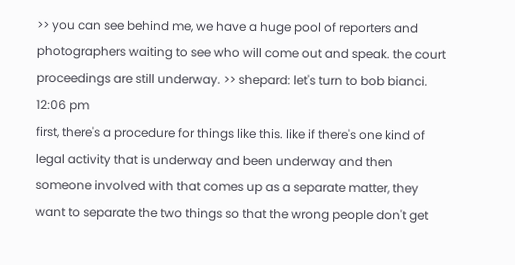>> you can see behind me, we have a huge pool of reporters and photographers waiting to see who will come out and speak. the court proceedings are still underway. >> shepard: let's turn to bob bianci.
12:06 pm
first, there's a procedure for things like this. like if there's one kind of legal activity that is underway and been underway and then someone involved with that comes up as a separate matter, they want to separate the two things so that the wrong people don't get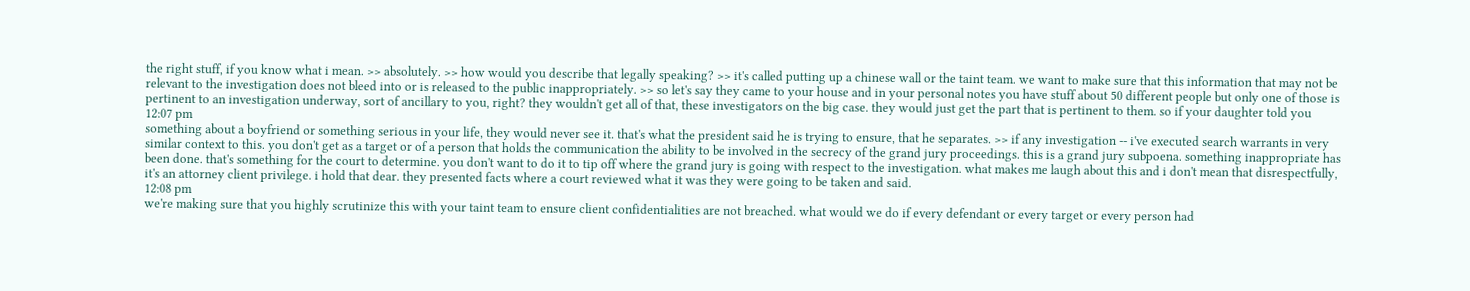the right stuff, if you know what i mean. >> absolutely. >> how would you describe that legally speaking? >> it's called putting up a chinese wall or the taint team. we want to make sure that this information that may not be relevant to the investigation does not bleed into or is released to the public inappropriately. >> so let's say they came to your house and in your personal notes you have stuff about 50 different people but only one of those is pertinent to an investigation underway, sort of ancillary to you, right? they wouldn't get all of that, these investigators on the big case. they would just get the part that is pertinent to them. so if your daughter told you
12:07 pm
something about a boyfriend or something serious in your life, they would never see it. that's what the president said he is trying to ensure, that he separates. >> if any investigation -- i've executed search warrants in very similar context to this. you don't get as a target or of a person that holds the communication the ability to be involved in the secrecy of the grand jury proceedings. this is a grand jury subpoena. something inappropriate has been done. that's something for the court to determine. you don't want to do it to tip off where the grand jury is going with respect to the investigation. what makes me laugh about this and i don't mean that disrespectfully, it's an attorney client privilege. i hold that dear. they presented facts where a court reviewed what it was they were going to be taken and said.
12:08 pm
we're making sure that you highly scrutinize this with your taint team to ensure client confidentialities are not breached. what would we do if every defendant or every target or every person had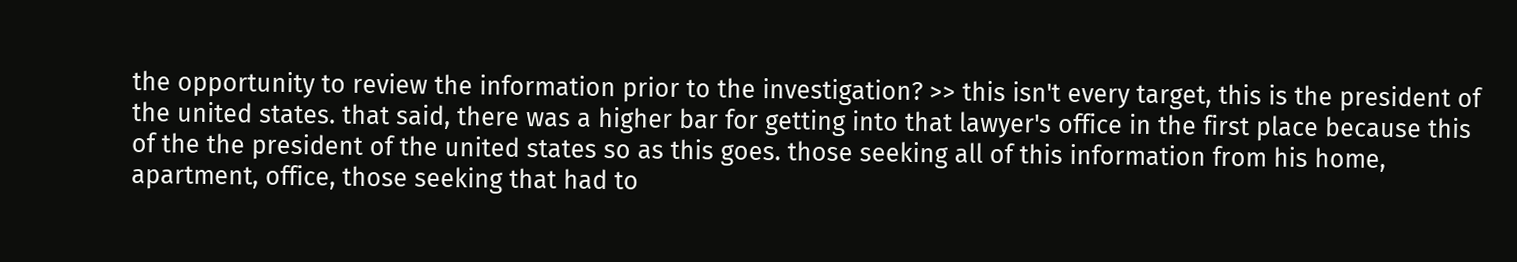the opportunity to review the information prior to the investigation? >> this isn't every target, this is the president of the united states. that said, there was a higher bar for getting into that lawyer's office in the first place because this of the the president of the united states so as this goes. those seeking all of this information from his home, apartment, office, those seeking that had to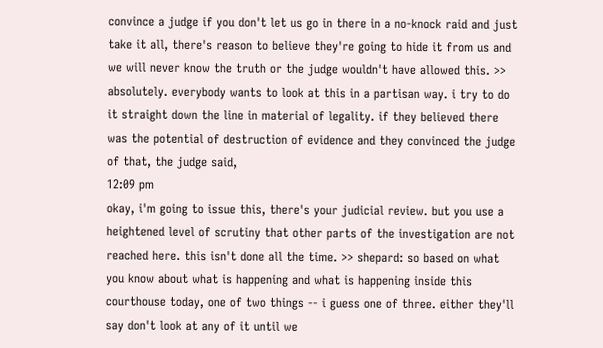convince a judge if you don't let us go in there in a no-knock raid and just take it all, there's reason to believe they're going to hide it from us and we will never know the truth or the judge wouldn't have allowed this. >> absolutely. everybody wants to look at this in a partisan way. i try to do it straight down the line in material of legality. if they believed there was the potential of destruction of evidence and they convinced the judge of that, the judge said,
12:09 pm
okay, i'm going to issue this, there's your judicial review. but you use a heightened level of scrutiny that other parts of the investigation are not reached here. this isn't done all the time. >> shepard: so based on what you know about what is happening and what is happening inside this courthouse today, one of two things -- i guess one of three. either they'll say don't look at any of it until we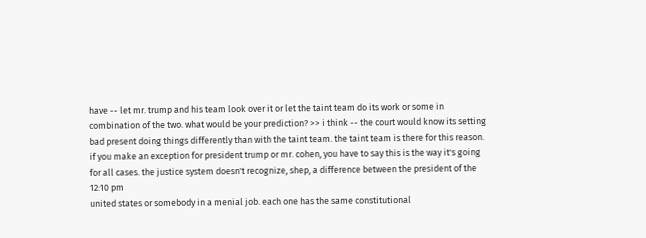have -- let mr. trump and his team look over it or let the taint team do its work or some in combination of the two. what would be your prediction? >> i think -- the court would know its setting bad present doing things differently than with the taint team. the taint team is there for this reason. if you make an exception for president trump or mr. cohen, you have to say this is the way it's going for all cases. the justice system doesn't recognize, shep, a difference between the president of the
12:10 pm
united states or somebody in a menial job. each one has the same constitutional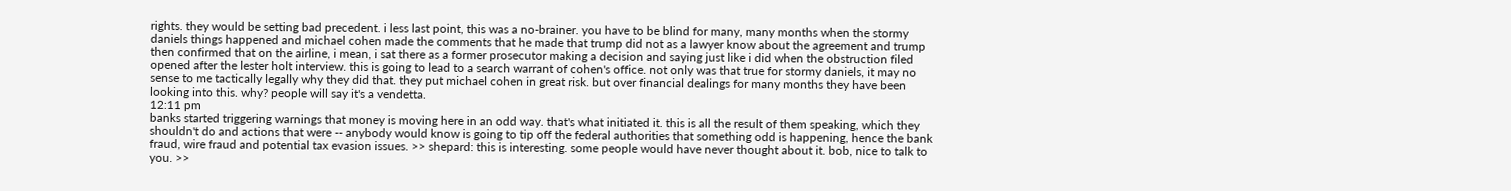rights. they would be setting bad precedent. i less last point, this was a no-brainer. you have to be blind for many, many months when the stormy daniels things happened and michael cohen made the comments that he made that trump did not as a lawyer know about the agreement and trump then confirmed that on the airline, i mean, i sat there as a former prosecutor making a decision and saying just like i did when the obstruction filed opened after the lester holt interview. this is going to lead to a search warrant of cohen's office. not only was that true for stormy daniels, it may no sense to me tactically legally why they did that. they put michael cohen in great risk. but over financial dealings for many months they have been looking into this. why? people will say it's a vendetta.
12:11 pm
banks started triggering warnings that money is moving here in an odd way. that's what initiated it. this is all the result of them speaking, which they shouldn't do and actions that were -- anybody would know is going to tip off the federal authorities that something odd is happening, hence the bank fraud, wire fraud and potential tax evasion issues. >> shepard: this is interesting. some people would have never thought about it. bob, nice to talk to you. >>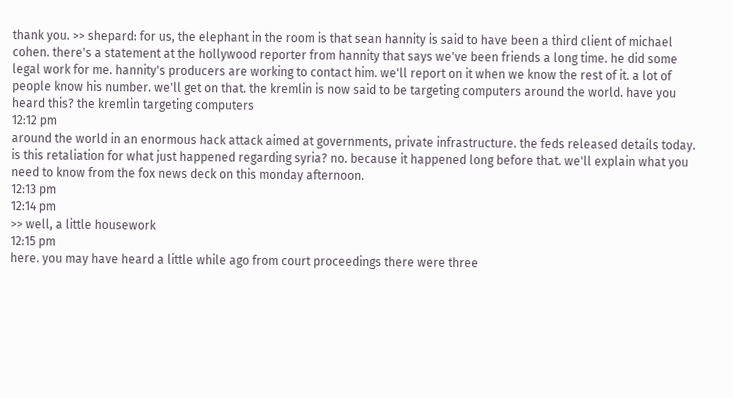thank you. >> shepard: for us, the elephant in the room is that sean hannity is said to have been a third client of michael cohen. there's a statement at the hollywood reporter from hannity that says we've been friends a long time. he did some legal work for me. hannity's producers are working to contact him. we'll report on it when we know the rest of it. a lot of people know his number. we'll get on that. the kremlin is now said to be targeting computers around the world. have you heard this? the kremlin targeting computers
12:12 pm
around the world in an enormous hack attack aimed at governments, private infrastructure. the feds released details today. is this retaliation for what just happened regarding syria? no. because it happened long before that. we'll explain what you need to know from the fox news deck on this monday afternoon.
12:13 pm
12:14 pm
>> well, a little housework
12:15 pm
here. you may have heard a little while ago from court proceedings there were three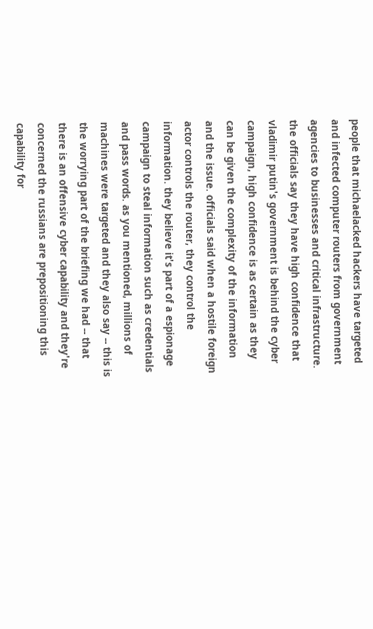people that michaelacked hackers have targeted and infected computer routers from government agencies to businesses and critical infrastructure. the officials say they have high confidence that vladimir putin's government is behind the cyber campaign, high confidence is as certain as they can be given the complexity of the information and the issue. officials said when a hostile foreign actor controls the router, they control the information. they believe it's part of a espionage campaign to steal information such as credentials and pass words. as you mentioned, millions of machines were targeted and they also say -- this is the worrying part of the briefing we had -- that there is an offensive cyber capability and they're concerned the russians are prepositioning this capability for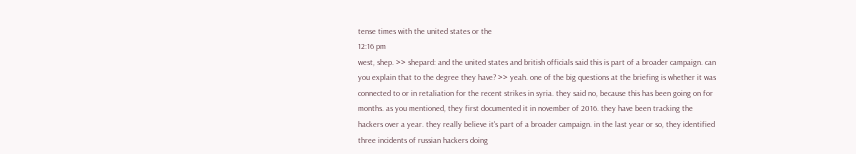tense times with the united states or the
12:16 pm
west, shep. >> shepard: and the united states and british officials said this is part of a broader campaign. can you explain that to the degree they have? >> yeah. one of the big questions at the briefing is whether it was connected to or in retaliation for the recent strikes in syria. they said no, because this has been going on for months. as you mentioned, they first documented it in november of 2016. they have been tracking the hackers over a year. they really believe it's part of a broader campaign. in the last year or so, they identified three incidents of russian hackers doing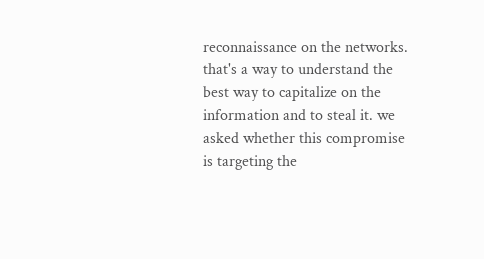reconnaissance on the networks. that's a way to understand the best way to capitalize on the information and to steal it. we asked whether this compromise is targeting the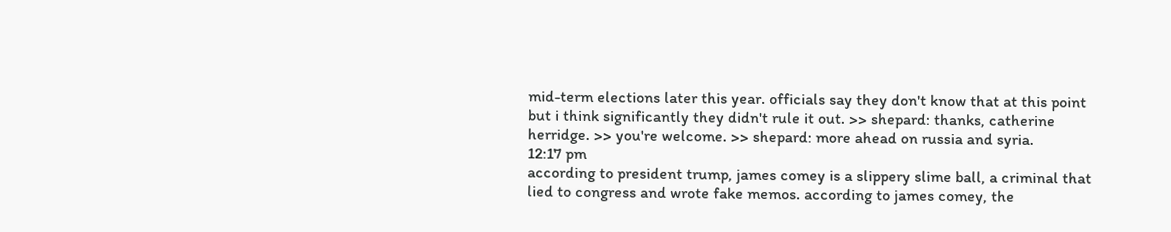mid-term elections later this year. officials say they don't know that at this point but i think significantly they didn't rule it out. >> shepard: thanks, catherine herridge. >> you're welcome. >> shepard: more ahead on russia and syria.
12:17 pm
according to president trump, james comey is a slippery slime ball, a criminal that lied to congress and wrote fake memos. according to james comey, the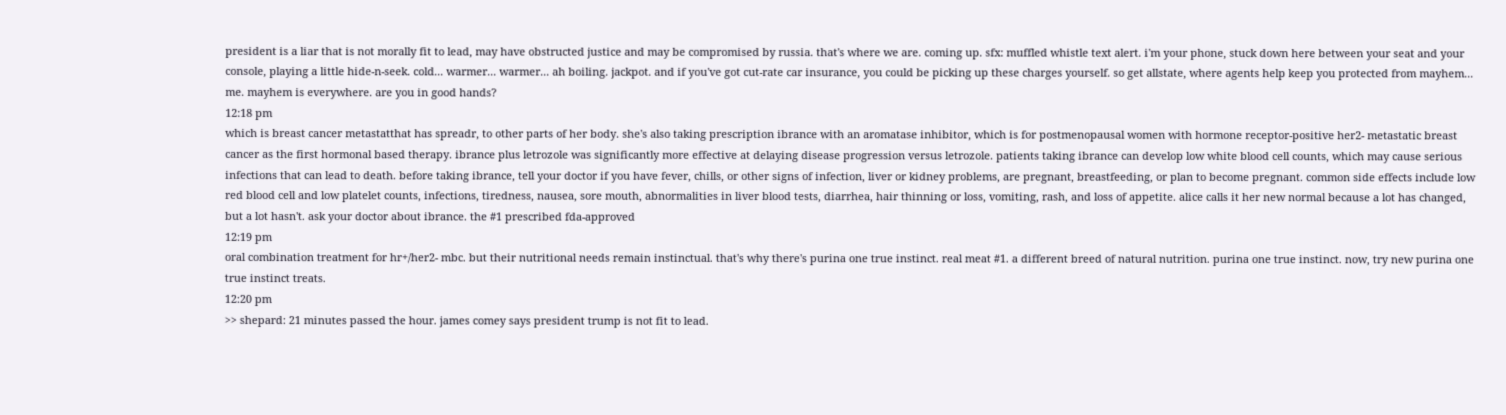president is a liar that is not morally fit to lead, may have obstructed justice and may be compromised by russia. that's where we are. coming up. sfx: muffled whistle text alert. i'm your phone, stuck down here between your seat and your console, playing a little hide-n-seek. cold... warmer... warmer... ah boiling. jackpot. and if you've got cut-rate car insurance, you could be picking up these charges yourself. so get allstate, where agents help keep you protected from mayhem... me. mayhem is everywhere. are you in good hands?
12:18 pm
which is breast cancer metastatthat has spreadr, to other parts of her body. she's also taking prescription ibrance with an aromatase inhibitor, which is for postmenopausal women with hormone receptor-positive her2- metastatic breast cancer as the first hormonal based therapy. ibrance plus letrozole was significantly more effective at delaying disease progression versus letrozole. patients taking ibrance can develop low white blood cell counts, which may cause serious infections that can lead to death. before taking ibrance, tell your doctor if you have fever, chills, or other signs of infection, liver or kidney problems, are pregnant, breastfeeding, or plan to become pregnant. common side effects include low red blood cell and low platelet counts, infections, tiredness, nausea, sore mouth, abnormalities in liver blood tests, diarrhea, hair thinning or loss, vomiting, rash, and loss of appetite. alice calls it her new normal because a lot has changed, but a lot hasn't. ask your doctor about ibrance. the #1 prescribed fda-approved
12:19 pm
oral combination treatment for hr+/her2- mbc. but their nutritional needs remain instinctual. that's why there's purina one true instinct. real meat #1. a different breed of natural nutrition. purina one true instinct. now, try new purina one true instinct treats.
12:20 pm
>> shepard: 21 minutes passed the hour. james comey says president trump is not fit to lead.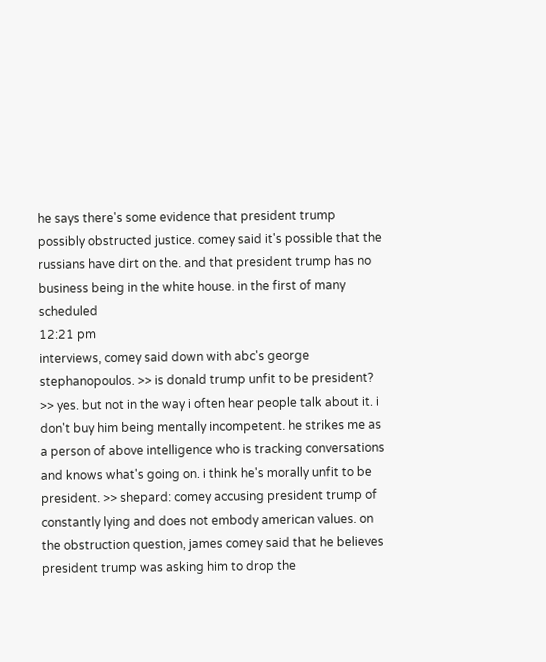he says there's some evidence that president trump possibly obstructed justice. comey said it's possible that the russians have dirt on the. and that president trump has no business being in the white house. in the first of many scheduled
12:21 pm
interviews, comey said down with abc's george stephanopoulos. >> is donald trump unfit to be president? >> yes. but not in the way i often hear people talk about it. i don't buy him being mentally incompetent. he strikes me as a person of above intelligence who is tracking conversations and knows what's going on. i think he's morally unfit to be president. >> shepard: comey accusing president trump of constantly lying and does not embody american values. on the obstruction question, james comey said that he believes president trump was asking him to drop the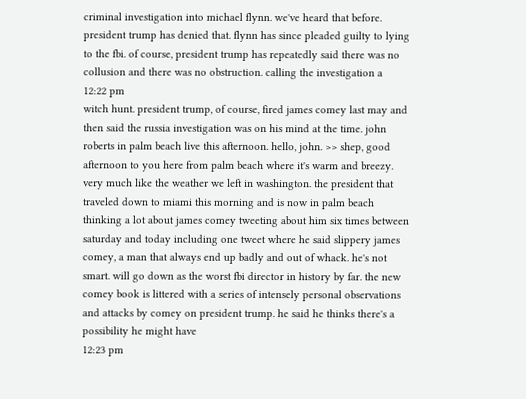criminal investigation into michael flynn. we've heard that before. president trump has denied that. flynn has since pleaded guilty to lying to the fbi. of course, president trump has repeatedly said there was no collusion and there was no obstruction. calling the investigation a
12:22 pm
witch hunt. president trump, of course, fired james comey last may and then said the russia investigation was on his mind at the time. john roberts in palm beach live this afternoon. hello, john. >> shep, good afternoon to you here from palm beach where it's warm and breezy. very much like the weather we left in washington. the president that traveled down to miami this morning and is now in palm beach thinking a lot about james comey tweeting about him six times between saturday and today including one tweet where he said slippery james comey, a man that always end up badly and out of whack. he's not smart. will go down as the worst fbi director in history by far. the new comey book is littered with a series of intensely personal observations and attacks by comey on president trump. he said he thinks there's a possibility he might have
12:23 pm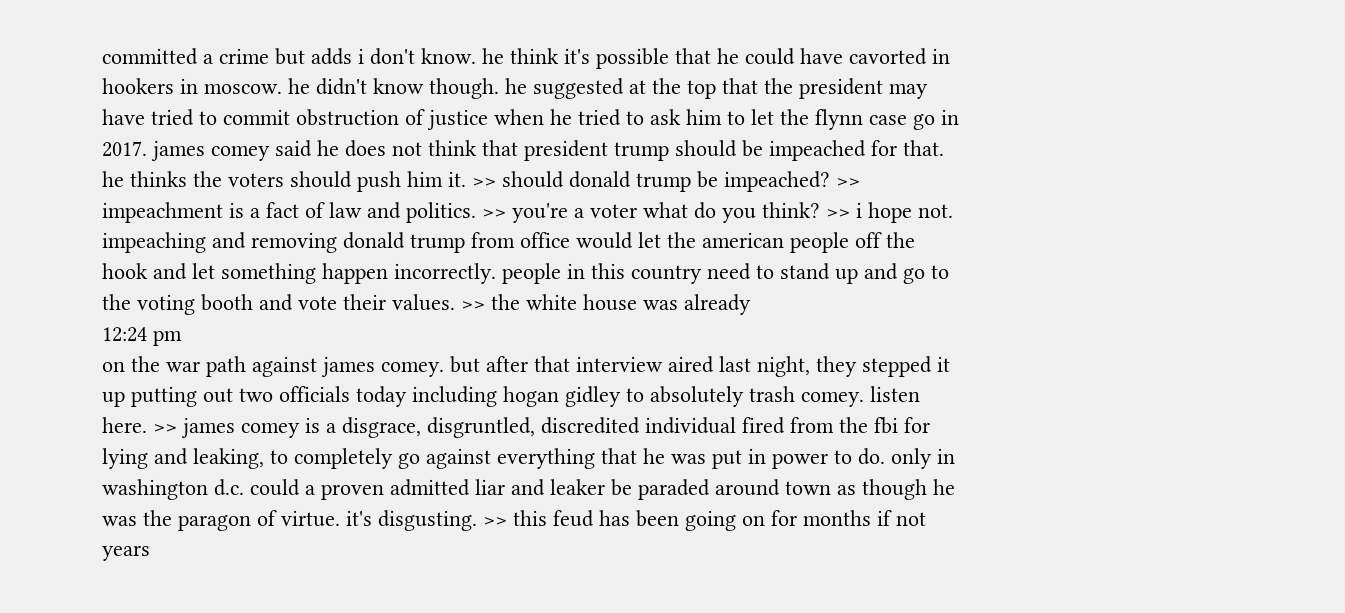committed a crime but adds i don't know. he think it's possible that he could have cavorted in hookers in moscow. he didn't know though. he suggested at the top that the president may have tried to commit obstruction of justice when he tried to ask him to let the flynn case go in 2017. james comey said he does not think that president trump should be impeached for that. he thinks the voters should push him it. >> should donald trump be impeached? >> impeachment is a fact of law and politics. >> you're a voter what do you think? >> i hope not. impeaching and removing donald trump from office would let the american people off the hook and let something happen incorrectly. people in this country need to stand up and go to the voting booth and vote their values. >> the white house was already
12:24 pm
on the war path against james comey. but after that interview aired last night, they stepped it up putting out two officials today including hogan gidley to absolutely trash comey. listen here. >> james comey is a disgrace, disgruntled, discredited individual fired from the fbi for lying and leaking, to completely go against everything that he was put in power to do. only in washington d.c. could a proven admitted liar and leaker be paraded around town as though he was the paragon of virtue. it's disgusting. >> this feud has been going on for months if not years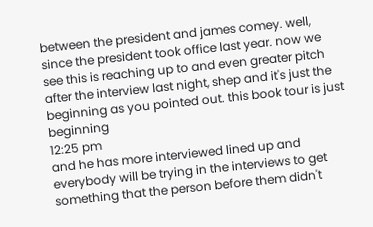between the president and james comey. well, since the president took office last year. now we see this is reaching up to and even greater pitch after the interview last night, shep and it's just the beginning as you pointed out. this book tour is just beginning
12:25 pm
and he has more interviewed lined up and everybody will be trying in the interviews to get something that the person before them didn't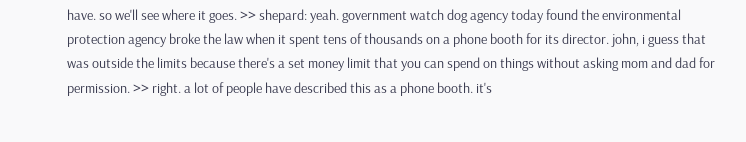have. so we'll see where it goes. >> shepard: yeah. government watch dog agency today found the environmental protection agency broke the law when it spent tens of thousands on a phone booth for its director. john, i guess that was outside the limits because there's a set money limit that you can spend on things without asking mom and dad for permission. >> right. a lot of people have described this as a phone booth. it's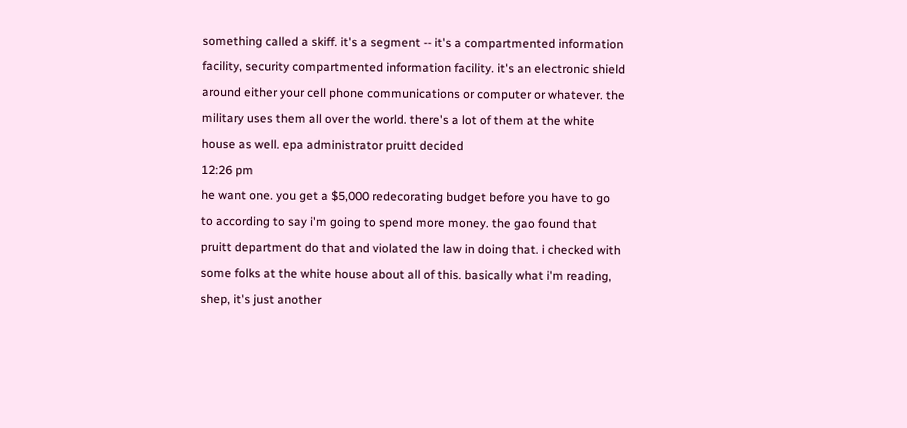something called a skiff. it's a segment -- it's a compartmented information facility, security compartmented information facility. it's an electronic shield around either your cell phone communications or computer or whatever. the military uses them all over the world. there's a lot of them at the white house as well. epa administrator pruitt decided
12:26 pm
he want one. you get a $5,000 redecorating budget before you have to go to according to say i'm going to spend more money. the gao found that pruitt department do that and violated the law in doing that. i checked with some folks at the white house about all of this. basically what i'm reading, shep, it's just another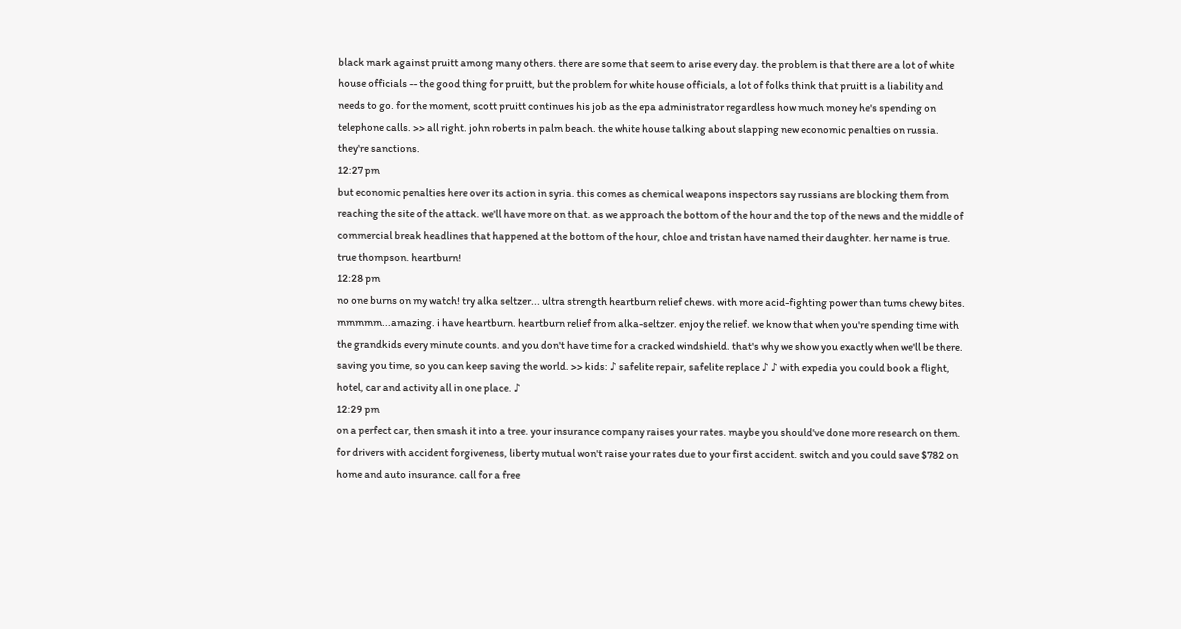black mark against pruitt among many others. there are some that seem to arise every day. the problem is that there are a lot of white house officials -- the good thing for pruitt, but the problem for white house officials, a lot of folks think that pruitt is a liability and needs to go. for the moment, scott pruitt continues his job as the epa administrator regardless how much money he's spending on telephone calls. >> all right. john roberts in palm beach. the white house talking about slapping new economic penalties on russia. they're sanctions.
12:27 pm
but economic penalties here over its action in syria. this comes as chemical weapons inspectors say russians are blocking them from reaching the site of the attack. we'll have more on that. as we approach the bottom of the hour and the top of the news and the middle of commercial break headlines that happened at the bottom of the hour, chloe and tristan have named their daughter. her name is true. true thompson. heartburn!
12:28 pm
no one burns on my watch! try alka seltzer... ultra strength heartburn relief chews. with more acid-fighting power than tums chewy bites. mmmmm...amazing. i have heartburn. heartburn relief from alka-seltzer. enjoy the relief. we know that when you're spending time with the grandkids every minute counts. and you don't have time for a cracked windshield. that's why we show you exactly when we'll be there. saving you time, so you can keep saving the world. >> kids: ♪ safelite repair, safelite replace ♪ ♪ with expedia you could book a flight, hotel, car and activity all in one place. ♪
12:29 pm
on a perfect car, then smash it into a tree. your insurance company raises your rates. maybe you should've done more research on them. for drivers with accident forgiveness, liberty mutual won't raise your rates due to your first accident. switch and you could save $782 on home and auto insurance. call for a free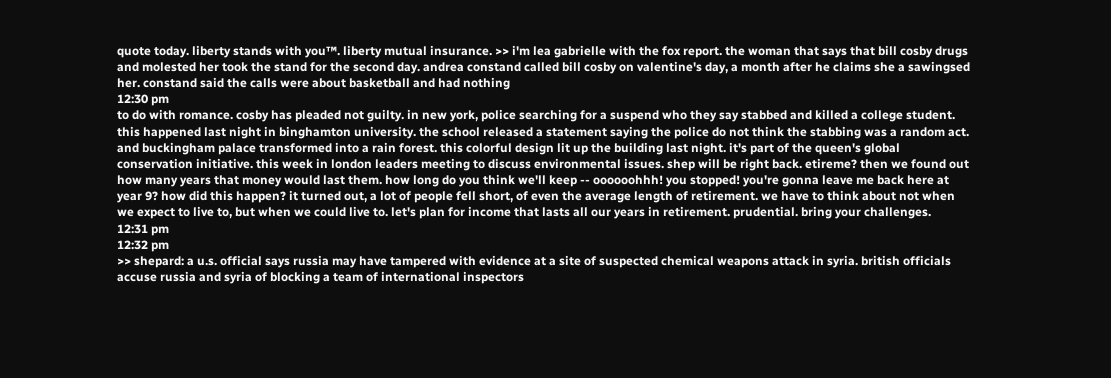quote today. liberty stands with you™. liberty mutual insurance. >> i'm lea gabrielle with the fox report. the woman that says that bill cosby drugs and molested her took the stand for the second day. andrea constand called bill cosby on valentine's day, a month after he claims she a sawingsed her. constand said the calls were about basketball and had nothing
12:30 pm
to do with romance. cosby has pleaded not guilty. in new york, police searching for a suspend who they say stabbed and killed a college student. this happened last night in binghamton university. the school released a statement saying the police do not think the stabbing was a random act. and buckingham palace transformed into a rain forest. this colorful design lit up the building last night. it's part of the queen's global conservation initiative. this week in london leaders meeting to discuss environmental issues. shep will be right back. etireme? then we found out how many years that money would last them. how long do you think we'll keep -- oooooohhh! you stopped! you're gonna leave me back here at year 9? how did this happen? it turned out, a lot of people fell short, of even the average length of retirement. we have to think about not when we expect to live to, but when we could live to. let's plan for income that lasts all our years in retirement. prudential. bring your challenges.
12:31 pm
12:32 pm
>> shepard: a u.s. official says russia may have tampered with evidence at a site of suspected chemical weapons attack in syria. british officials accuse russia and syria of blocking a team of international inspectors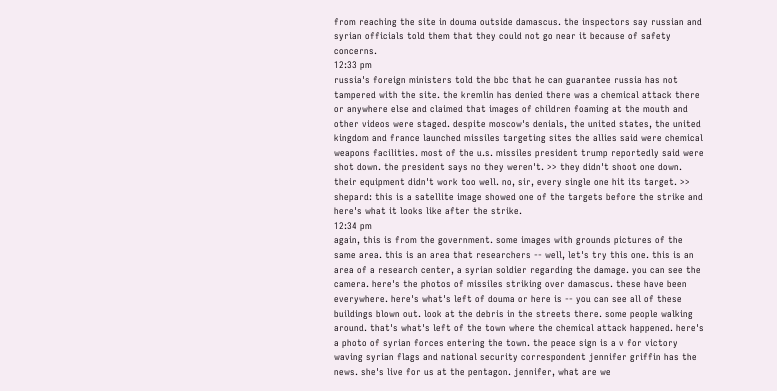from reaching the site in douma outside damascus. the inspectors say russian and syrian officials told them that they could not go near it because of safety concerns.
12:33 pm
russia's foreign ministers told the bbc that he can guarantee russia has not tampered with the site. the kremlin has denied there was a chemical attack there or anywhere else and claimed that images of children foaming at the mouth and other videos were staged. despite moscow's denials, the united states, the united kingdom and france launched missiles targeting sites the allies said were chemical weapons facilities. most of the u.s. missiles president trump reportedly said were shot down. the president says no they weren't. >> they didn't shoot one down. their equipment didn't work too well. no, sir, every single one hit its target. >> shepard: this is a satellite image showed one of the targets before the strike and here's what it looks like after the strike.
12:34 pm
again, this is from the government. some images with grounds pictures of the same area. this is an area that researchers -- well, let's try this one. this is an area of a research center, a syrian soldier regarding the damage. you can see the camera. here's the photos of missiles striking over damascus. these have been everywhere. here's what's left of douma or here is -- you can see all of these buildings blown out. look at the debris in the streets there. some people walking around. that's what's left of the town where the chemical attack happened. here's a photo of syrian forces entering the town. the peace sign is a v for victory waving syrian flags and national security correspondent jennifer griffin has the news. she's live for us at the pentagon. jennifer, what are we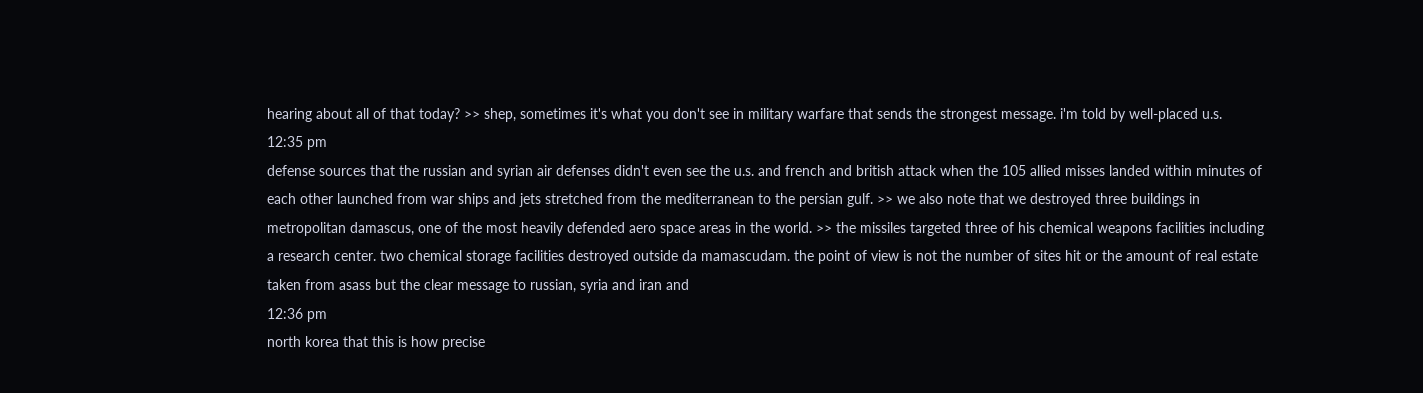hearing about all of that today? >> shep, sometimes it's what you don't see in military warfare that sends the strongest message. i'm told by well-placed u.s.
12:35 pm
defense sources that the russian and syrian air defenses didn't even see the u.s. and french and british attack when the 105 allied misses landed within minutes of each other launched from war ships and jets stretched from the mediterranean to the persian gulf. >> we also note that we destroyed three buildings in metropolitan damascus, one of the most heavily defended aero space areas in the world. >> the missiles targeted three of his chemical weapons facilities including a research center. two chemical storage facilities destroyed outside da mamascudam. the point of view is not the number of sites hit or the amount of real estate taken from asass but the clear message to russian, syria and iran and
12:36 pm
north korea that this is how precise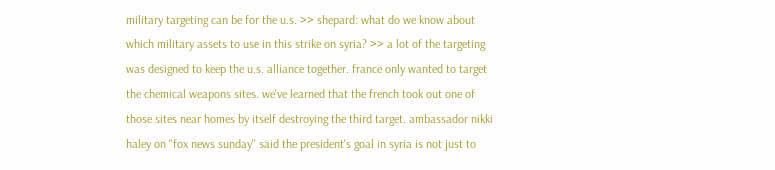military targeting can be for the u.s. >> shepard: what do we know about which military assets to use in this strike on syria? >> a lot of the targeting was designed to keep the u.s. alliance together. france only wanted to target the chemical weapons sites. we've learned that the french took out one of those sites near homes by itself destroying the third target. ambassador nikki haley on "fox news sunday" said the president's goal in syria is not just to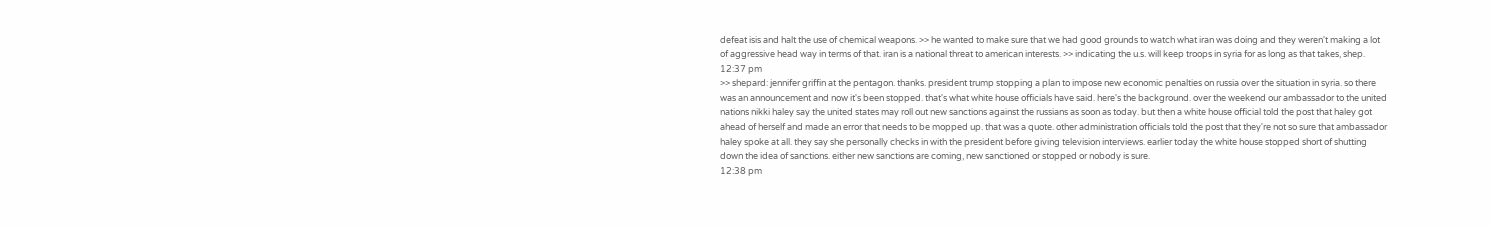defeat isis and halt the use of chemical weapons. >> he wanted to make sure that we had good grounds to watch what iran was doing and they weren't making a lot of aggressive head way in terms of that. iran is a national threat to american interests. >> indicating the u.s. will keep troops in syria for as long as that takes, shep.
12:37 pm
>> shepard: jennifer griffin at the pentagon. thanks. president trump stopping a plan to impose new economic penalties on russia over the situation in syria. so there was an announcement and now it's been stopped. that's what white house officials have said. here's the background. over the weekend our ambassador to the united nations nikki haley say the united states may roll out new sanctions against the russians as soon as today. but then a white house official told the post that haley got ahead of herself and made an error that needs to be mopped up. that was a quote. other administration officials told the post that they're not so sure that ambassador haley spoke at all. they say she personally checks in with the president before giving television interviews. earlier today the white house stopped short of shutting down the idea of sanctions. either new sanctions are coming, new sanctioned or stopped or nobody is sure.
12:38 pm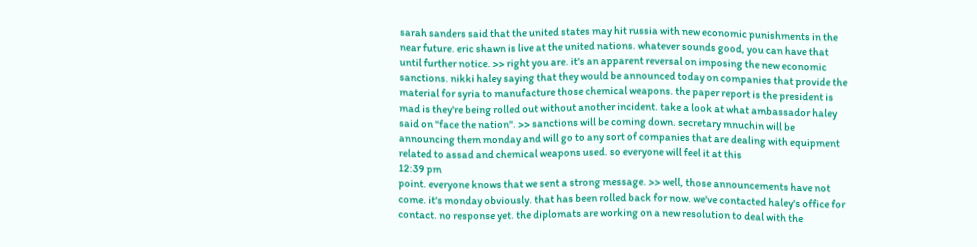sarah sanders said that the united states may hit russia with new economic punishments in the near future. eric shawn is live at the united nations. whatever sounds good, you can have that until further notice. >> right you are. it's an apparent reversal on imposing the new economic sanctions. nikki haley saying that they would be announced today on companies that provide the material for syria to manufacture those chemical weapons. the paper report is the president is mad is they're being rolled out without another incident. take a look at what ambassador haley said on "face the nation". >> sanctions will be coming down. secretary mnuchin will be announcing them monday and will go to any sort of companies that are dealing with equipment related to assad and chemical weapons used. so everyone will feel it at this
12:39 pm
point. everyone knows that we sent a strong message. >> well, those announcements have not come. it's monday obviously. that has been rolled back for now. we've contacted haley's office for contact. no response yet. the diplomats are working on a new resolution to deal with the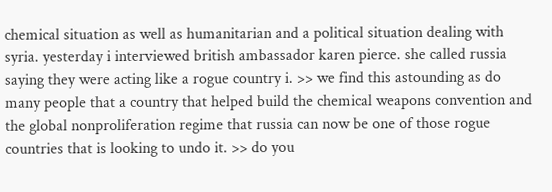chemical situation as well as humanitarian and a political situation dealing with syria. yesterday i interviewed british ambassador karen pierce. she called russia saying they were acting like a rogue country i. >> we find this astounding as do many people that a country that helped build the chemical weapons convention and the global nonproliferation regime that russia can now be one of those rogue countries that is looking to undo it. >> do you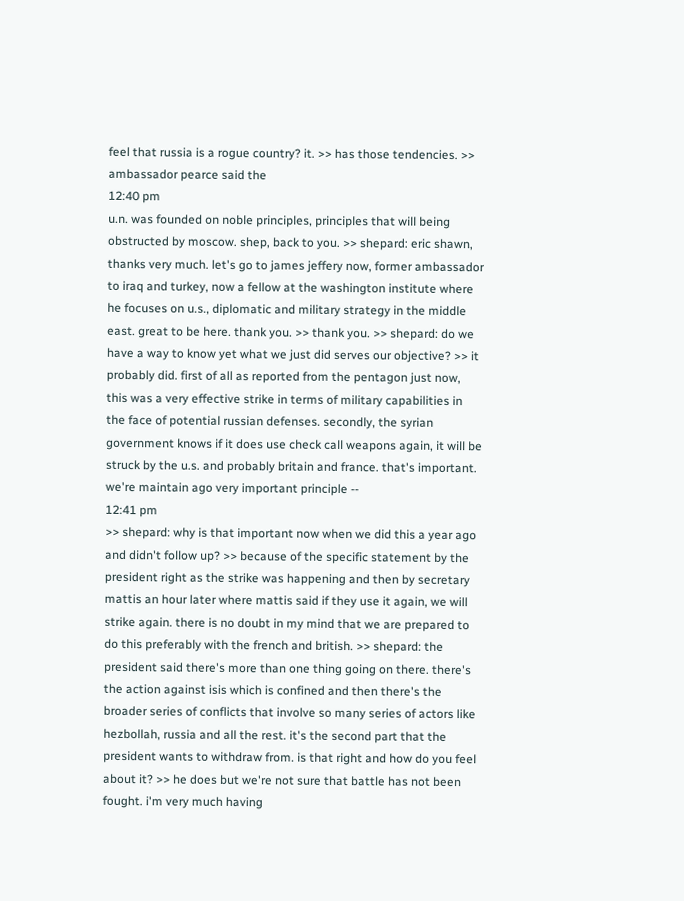feel that russia is a rogue country? it. >> has those tendencies. >> ambassador pearce said the
12:40 pm
u.n. was founded on noble principles, principles that will being obstructed by moscow. shep, back to you. >> shepard: eric shawn, thanks very much. let's go to james jeffery now, former ambassador to iraq and turkey, now a fellow at the washington institute where he focuses on u.s., diplomatic and military strategy in the middle east. great to be here. thank you. >> thank you. >> shepard: do we have a way to know yet what we just did serves our objective? >> it probably did. first of all as reported from the pentagon just now, this was a very effective strike in terms of military capabilities in the face of potential russian defenses. secondly, the syrian government knows if it does use check call weapons again, it will be struck by the u.s. and probably britain and france. that's important. we're maintain ago very important principle --
12:41 pm
>> shepard: why is that important now when we did this a year ago and didn't follow up? >> because of the specific statement by the president right as the strike was happening and then by secretary mattis an hour later where mattis said if they use it again, we will strike again. there is no doubt in my mind that we are prepared to do this preferably with the french and british. >> shepard: the president said there's more than one thing going on there. there's the action against isis which is confined and then there's the broader series of conflicts that involve so many series of actors like hezbollah, russia and all the rest. it's the second part that the president wants to withdraw from. is that right and how do you feel about it? >> he does but we're not sure that battle has not been fought. i'm very much having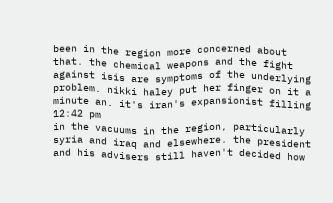been in the region more concerned about that. the chemical weapons and the fight against isis are symptoms of the underlying problem. nikki haley put her finger on it a minute an. it's iran's expansionist filling
12:42 pm
in the vacuums in the region, particularly syria and iraq and elsewhere. the president and his advisers still haven't decided how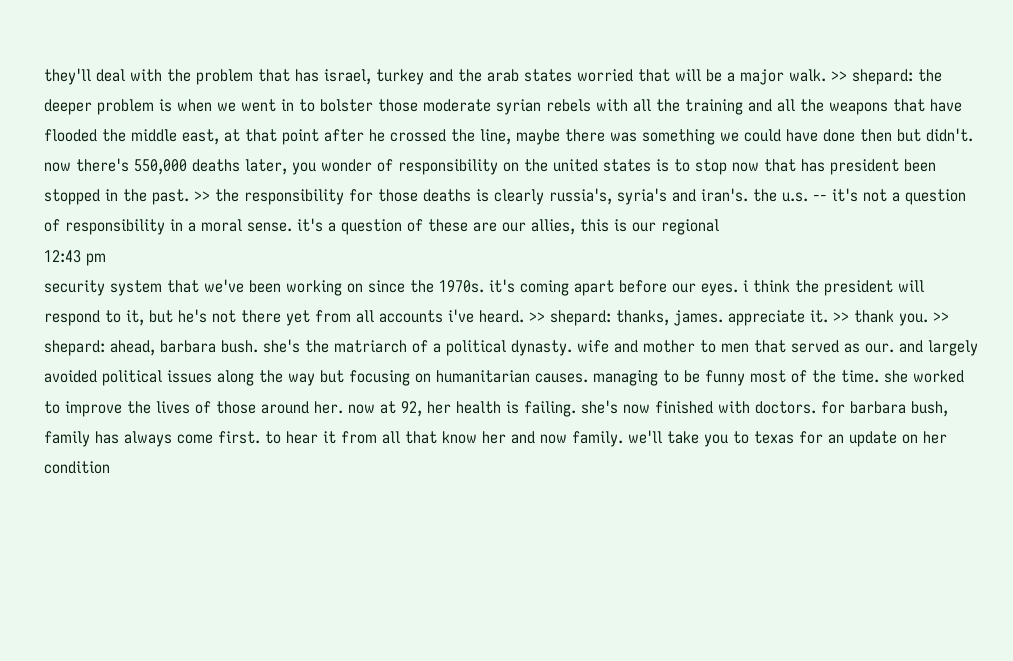they'll deal with the problem that has israel, turkey and the arab states worried that will be a major walk. >> shepard: the deeper problem is when we went in to bolster those moderate syrian rebels with all the training and all the weapons that have flooded the middle east, at that point after he crossed the line, maybe there was something we could have done then but didn't. now there's 550,000 deaths later, you wonder of responsibility on the united states is to stop now that has president been stopped in the past. >> the responsibility for those deaths is clearly russia's, syria's and iran's. the u.s. -- it's not a question of responsibility in a moral sense. it's a question of these are our allies, this is our regional
12:43 pm
security system that we've been working on since the 1970s. it's coming apart before our eyes. i think the president will respond to it, but he's not there yet from all accounts i've heard. >> shepard: thanks, james. appreciate it. >> thank you. >> shepard: ahead, barbara bush. she's the matriarch of a political dynasty. wife and mother to men that served as our. and largely avoided political issues along the way but focusing on humanitarian causes. managing to be funny most of the time. she worked to improve the lives of those around her. now at 92, her health is failing. she's now finished with doctors. for barbara bush, family has always come first. to hear it from all that know her and now family. we'll take you to texas for an update on her condition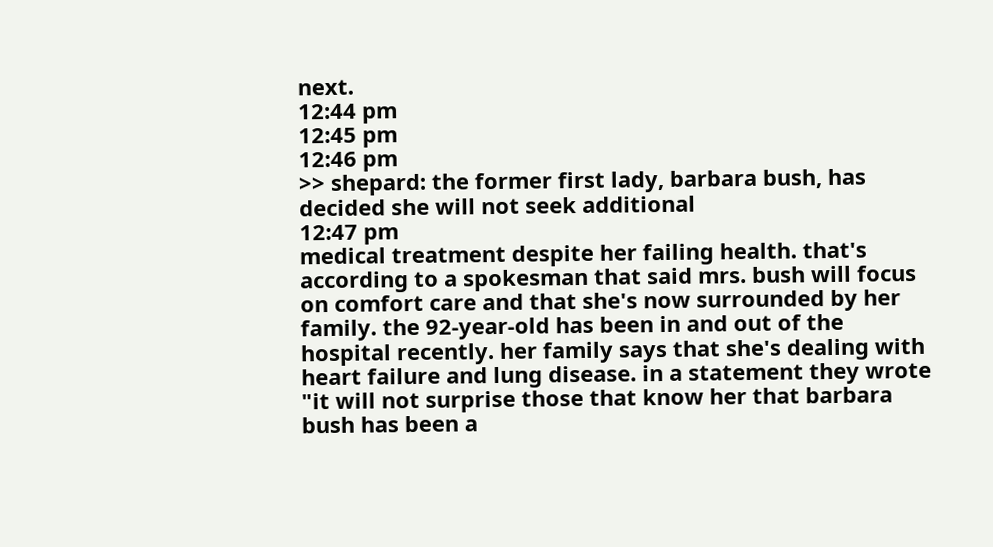next.
12:44 pm
12:45 pm
12:46 pm
>> shepard: the former first lady, barbara bush, has decided she will not seek additional
12:47 pm
medical treatment despite her failing health. that's according to a spokesman that said mrs. bush will focus on comfort care and that she's now surrounded by her family. the 92-year-old has been in and out of the hospital recently. her family says that she's dealing with heart failure and lung disease. in a statement they wrote "it will not surprise those that know her that barbara bush has been a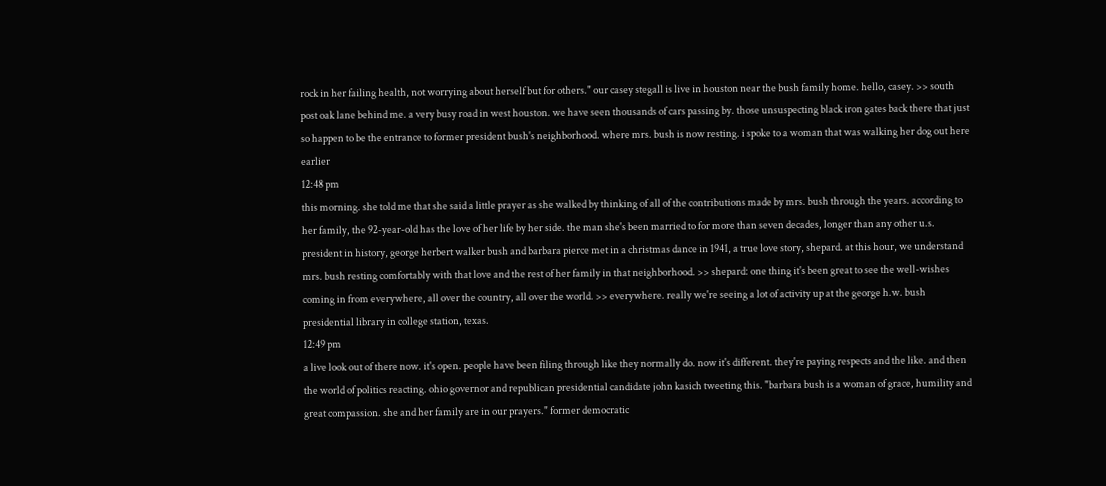rock in her failing health, not worrying about herself but for others." our casey stegall is live in houston near the bush family home. hello, casey. >> south post oak lane behind me. a very busy road in west houston. we have seen thousands of cars passing by. those unsuspecting black iron gates back there that just so happen to be the entrance to former president bush's neighborhood. where mrs. bush is now resting. i spoke to a woman that was walking her dog out here earlier
12:48 pm
this morning. she told me that she said a little prayer as she walked by thinking of all of the contributions made by mrs. bush through the years. according to her family, the 92-year-old has the love of her life by her side. the man she's been married to for more than seven decades, longer than any other u.s. president in history, george herbert walker bush and barbara pierce met in a christmas dance in 1941, a true love story, shepard. at this hour, we understand mrs. bush resting comfortably with that love and the rest of her family in that neighborhood. >> shepard: one thing it's been great to see the well-wishes coming in from everywhere, all over the country, all over the world. >> everywhere. really we're seeing a lot of activity up at the george h.w. bush presidential library in college station, texas.
12:49 pm
a live look out of there now. it's open. people have been filing through like they normally do. now it's different. they're paying respects and the like. and then the world of politics reacting. ohio governor and republican presidential candidate john kasich tweeting this. "barbara bush is a woman of grace, humility and great compassion. she and her family are in our prayers." former democratic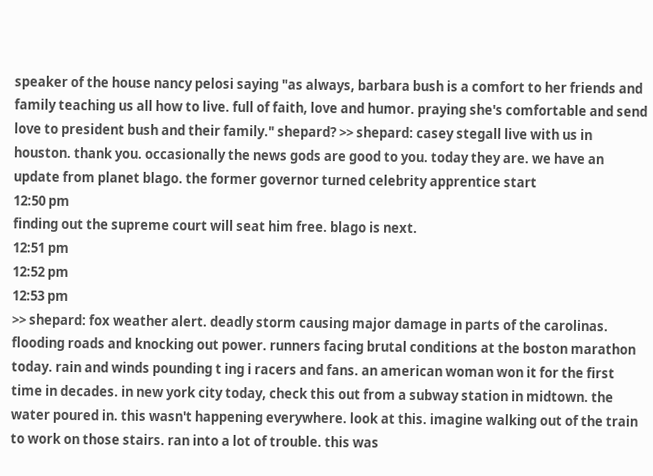speaker of the house nancy pelosi saying "as always, barbara bush is a comfort to her friends and family teaching us all how to live. full of faith, love and humor. praying she's comfortable and send love to president bush and their family." shepard? >> shepard: casey stegall live with us in houston. thank you. occasionally the news gods are good to you. today they are. we have an update from planet blago. the former governor turned celebrity apprentice start
12:50 pm
finding out the supreme court will seat him free. blago is next.
12:51 pm
12:52 pm
12:53 pm
>> shepard: fox weather alert. deadly storm causing major damage in parts of the carolinas. flooding roads and knocking out power. runners facing brutal conditions at the boston marathon today. rain and winds pounding t ing i racers and fans. an american woman won it for the first time in decades. in new york city today, check this out from a subway station in midtown. the water poured in. this wasn't happening everywhere. look at this. imagine walking out of the train to work on those stairs. ran into a lot of trouble. this was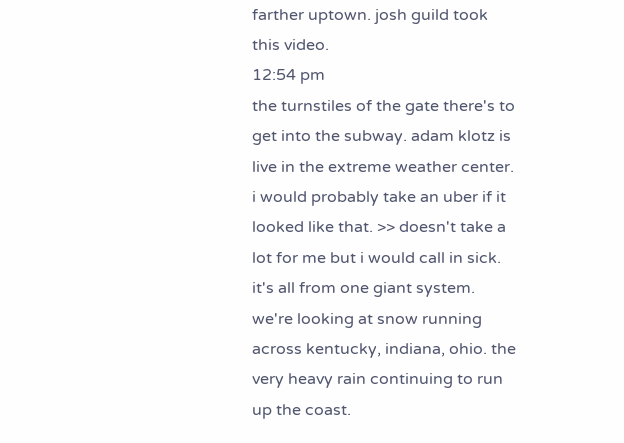farther uptown. josh guild took this video.
12:54 pm
the turnstiles of the gate there's to get into the subway. adam klotz is live in the extreme weather center. i would probably take an uber if it looked like that. >> doesn't take a lot for me but i would call in sick. it's all from one giant system. we're looking at snow running across kentucky, indiana, ohio. the very heavy rain continuing to run up the coast.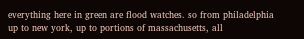everything here in green are flood watches. so from philadelphia up to new york, up to portions of massachusetts, all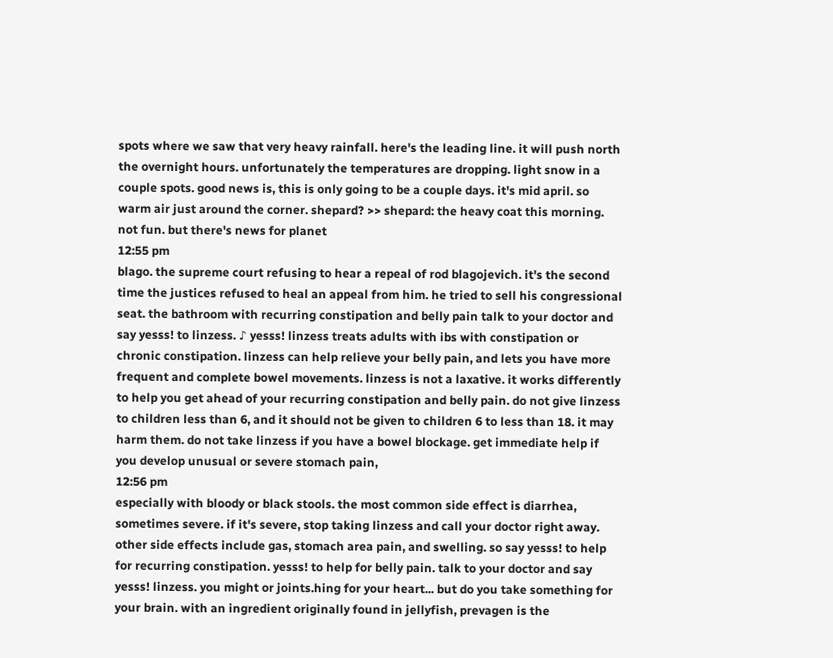spots where we saw that very heavy rainfall. here's the leading line. it will push north the overnight hours. unfortunately the temperatures are dropping. light snow in a couple spots. good news is, this is only going to be a couple days. it's mid april. so warm air just around the corner. shepard? >> shepard: the heavy coat this morning. not fun. but there's news for planet
12:55 pm
blago. the supreme court refusing to hear a repeal of rod blagojevich. it's the second time the justices refused to heal an appeal from him. he tried to sell his congressional seat. the bathroom with recurring constipation and belly pain talk to your doctor and say yesss! to linzess. ♪ yesss! linzess treats adults with ibs with constipation or chronic constipation. linzess can help relieve your belly pain, and lets you have more frequent and complete bowel movements. linzess is not a laxative. it works differently to help you get ahead of your recurring constipation and belly pain. do not give linzess to children less than 6, and it should not be given to children 6 to less than 18. it may harm them. do not take linzess if you have a bowel blockage. get immediate help if you develop unusual or severe stomach pain,
12:56 pm
especially with bloody or black stools. the most common side effect is diarrhea, sometimes severe. if it's severe, stop taking linzess and call your doctor right away. other side effects include gas, stomach area pain, and swelling. so say yesss! to help for recurring constipation. yesss! to help for belly pain. talk to your doctor and say yesss! linzess. you might or joints.hing for your heart... but do you take something for your brain. with an ingredient originally found in jellyfish, prevagen is the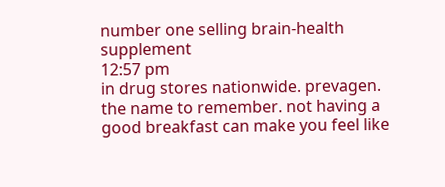number one selling brain-health supplement
12:57 pm
in drug stores nationwide. prevagen. the name to remember. not having a good breakfast can make you feel like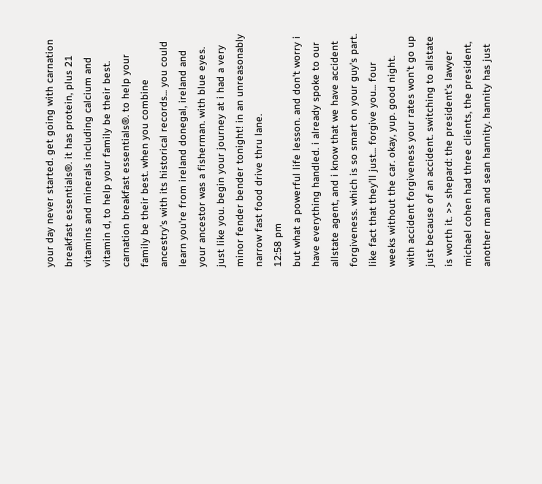your day never started. get going with carnation breakfast essentials®. it has protein, plus 21 vitamins and minerals including calcium and vitamin d, to help your family be their best. carnation breakfast essentials®. to help your family be their best. when you combine ancestry's with its historical records... you could learn you're from ireland donegal, ireland and your ancestor was a fisherman. with blue eyes. just like you. begin your journey at i had a very minor fender bender tonight! in an unreasonably narrow fast food drive thru lane.
12:58 pm
but what a powerful life lesson. and don't worry i have everything handled. i already spoke to our allstate agent, and i know that we have accident forgiveness. which is so smart on your guy's part. like fact that they'll just... forgive you... four weeks without the car. okay, yup. good night. with accident forgiveness your rates won't go up just because of an accident. switching to allstate is worth it. >> shepard: the president's lawyer michael cohen had three clients, the president, another man and sean hannity. hannity has just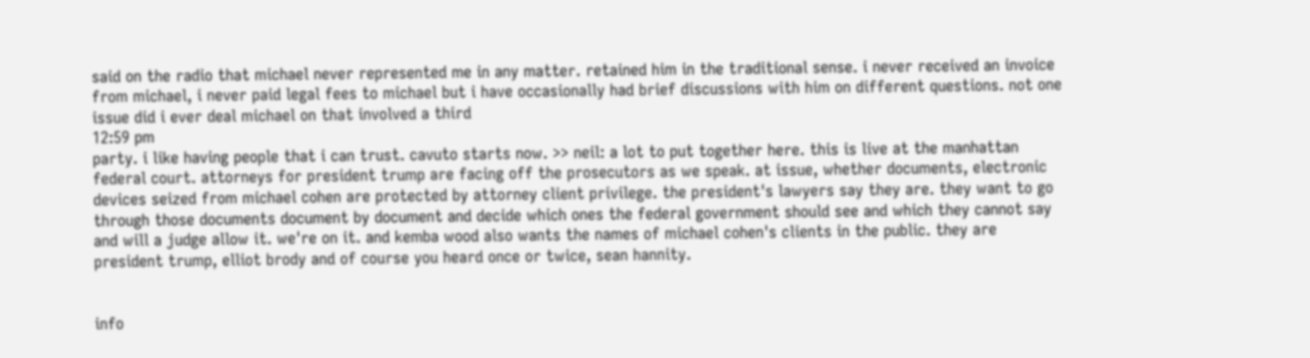said on the radio that michael never represented me in any matter. retained him in the traditional sense. i never received an invoice from michael, i never paid legal fees to michael but i have occasionally had brief discussions with him on different questions. not one issue did i ever deal michael on that involved a third
12:59 pm
party. i like having people that i can trust. cavuto starts now. >> neil: a lot to put together here. this is live at the manhattan federal court. attorneys for president trump are facing off the prosecutors as we speak. at issue, whether documents, electronic devices seized from michael cohen are protected by attorney client privilege. the president's lawyers say they are. they want to go through those documents document by document and decide which ones the federal government should see and which they cannot say and will a judge allow it. we're on it. and kemba wood also wants the names of michael cohen's clients in the public. they are president trump, elliot brody and of course you heard once or twice, sean hannity.


info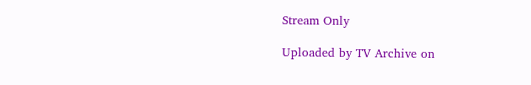Stream Only

Uploaded by TV Archive on